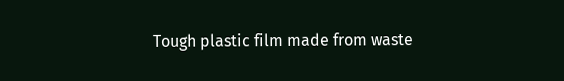Tough plastic film made from waste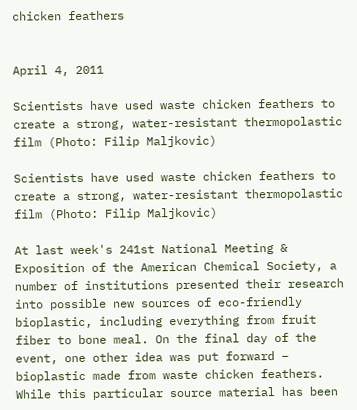chicken feathers


April 4, 2011

Scientists have used waste chicken feathers to create a strong, water-resistant thermopolastic film (Photo: Filip Maljkovic)

Scientists have used waste chicken feathers to create a strong, water-resistant thermopolastic film (Photo: Filip Maljkovic)

At last week's 241st National Meeting & Exposition of the American Chemical Society, a number of institutions presented their research into possible new sources of eco-friendly bioplastic, including everything from fruit fiber to bone meal. On the final day of the event, one other idea was put forward – bioplastic made from waste chicken feathers. While this particular source material has been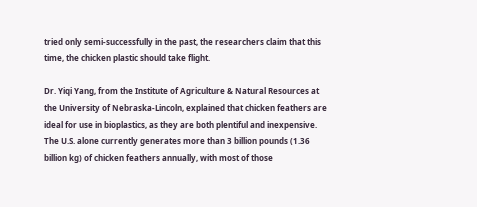tried only semi-successfully in the past, the researchers claim that this time, the chicken plastic should take flight.

Dr. Yiqi Yang, from the Institute of Agriculture & Natural Resources at the University of Nebraska-Lincoln, explained that chicken feathers are ideal for use in bioplastics, as they are both plentiful and inexpensive. The U.S. alone currently generates more than 3 billion pounds (1.36 billion kg) of chicken feathers annually, with most of those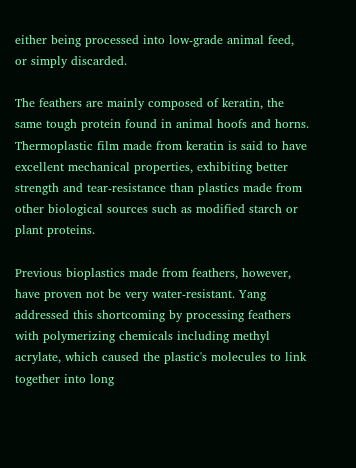either being processed into low-grade animal feed, or simply discarded.

The feathers are mainly composed of keratin, the same tough protein found in animal hoofs and horns. Thermoplastic film made from keratin is said to have excellent mechanical properties, exhibiting better strength and tear-resistance than plastics made from other biological sources such as modified starch or plant proteins.

Previous bioplastics made from feathers, however, have proven not be very water-resistant. Yang addressed this shortcoming by processing feathers with polymerizing chemicals including methyl acrylate, which caused the plastic's molecules to link together into long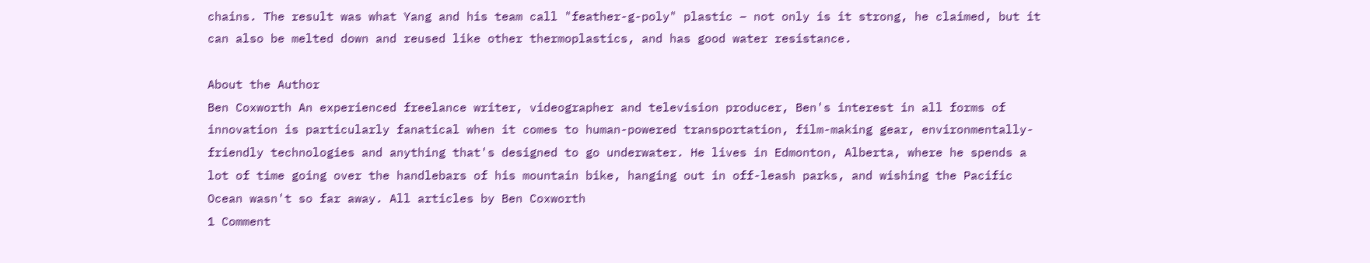chains. The result was what Yang and his team call "feather-g-poly" plastic – not only is it strong, he claimed, but it can also be melted down and reused like other thermoplastics, and has good water resistance.

About the Author
Ben Coxworth An experienced freelance writer, videographer and television producer, Ben's interest in all forms of innovation is particularly fanatical when it comes to human-powered transportation, film-making gear, environmentally-friendly technologies and anything that's designed to go underwater. He lives in Edmonton, Alberta, where he spends a lot of time going over the handlebars of his mountain bike, hanging out in off-leash parks, and wishing the Pacific Ocean wasn't so far away. All articles by Ben Coxworth
1 Comment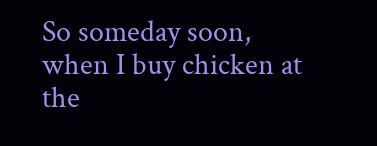So someday soon, when I buy chicken at the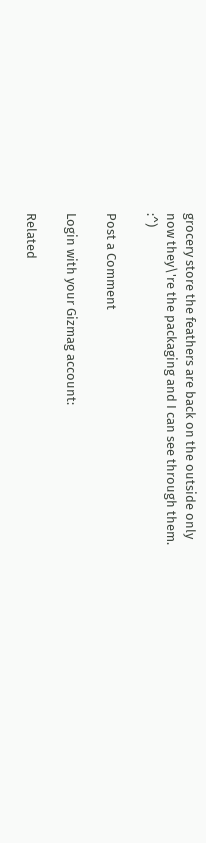grocery store the feathers are back on the outside only now they\'re the packaging and I can see through them. :^)

Post a Comment

Login with your Gizmag account:

Related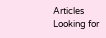Articles
Looking for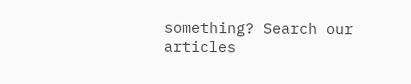something? Search our articles